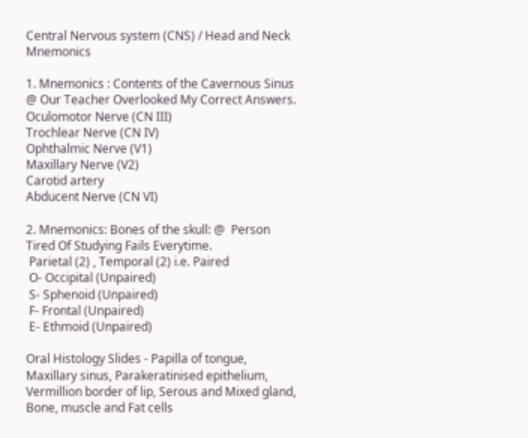Central Nervous system (CNS) / Head and Neck Mnemonics

1. Mnemonics : Contents of the Cavernous Sinus @ Our Teacher Overlooked My Correct Answers.
Oculomotor Nerve (CN III)
Trochlear Nerve (CN IV)
Ophthalmic Nerve (V1)
Maxillary Nerve (V2)
Carotid artery
Abducent Nerve (CN VI)

2. Mnemonics: Bones of the skull: @  Person Tired Of Studying Fails Everytime.
 Parietal (2) , Temporal (2) i.e. Paired
 O- Occipital (Unpaired)
 S- Sphenoid (Unpaired)
 F- Frontal (Unpaired)
 E- Ethmoid (Unpaired)

Oral Histology Slides - Papilla of tongue, Maxillary sinus, Parakeratinised epithelium, Vermillion border of lip, Serous and Mixed gland, Bone, muscle and Fat cells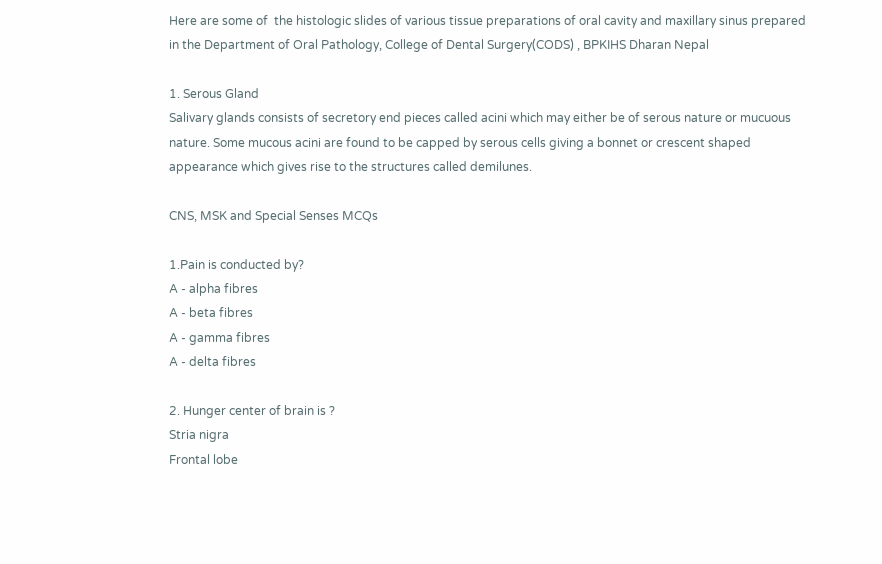Here are some of  the histologic slides of various tissue preparations of oral cavity and maxillary sinus prepared in the Department of Oral Pathology, College of Dental Surgery(CODS) , BPKIHS Dharan Nepal

1. Serous Gland
Salivary glands consists of secretory end pieces called acini which may either be of serous nature or mucuous nature. Some mucous acini are found to be capped by serous cells giving a bonnet or crescent shaped appearance which gives rise to the structures called demilunes.

CNS, MSK and Special Senses MCQs

1.Pain is conducted by?
A - alpha fibres
A - beta fibres
A - gamma fibres
A - delta fibres

2. Hunger center of brain is ?
Stria nigra
Frontal lobe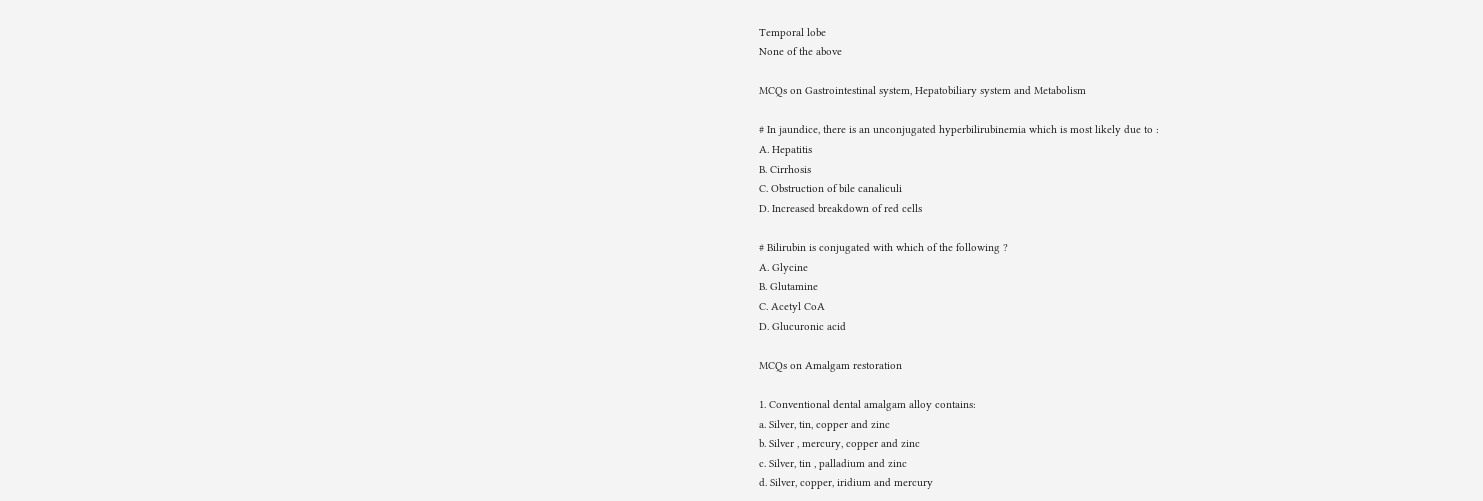Temporal lobe
None of the above

MCQs on Gastrointestinal system, Hepatobiliary system and Metabolism

# In jaundice, there is an unconjugated hyperbilirubinemia which is most likely due to :
A. Hepatitis
B. Cirrhosis
C. Obstruction of bile canaliculi
D. Increased breakdown of red cells

# Bilirubin is conjugated with which of the following ?
A. Glycine
B. Glutamine
C. Acetyl CoA
D. Glucuronic acid

MCQs on Amalgam restoration

1. Conventional dental amalgam alloy contains:
a. Silver, tin, copper and zinc
b. Silver , mercury, copper and zinc
c. Silver, tin , palladium and zinc
d. Silver, copper, iridium and mercury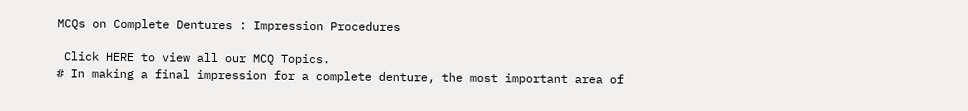MCQs on Complete Dentures : Impression Procedures

 Click HERE to view all our MCQ Topics.
# In making a final impression for a complete denture, the most important area of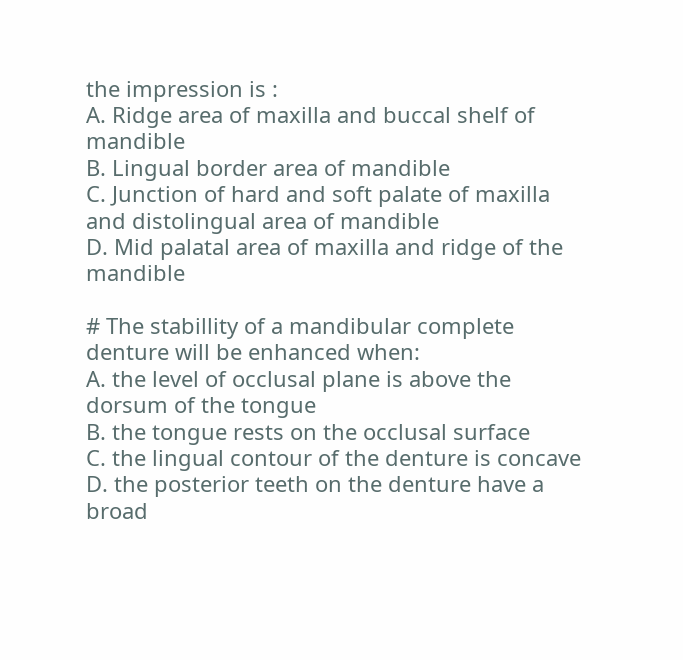the impression is :
A. Ridge area of maxilla and buccal shelf of mandible
B. Lingual border area of mandible
C. Junction of hard and soft palate of maxilla and distolingual area of mandible
D. Mid palatal area of maxilla and ridge of the mandible

# The stabillity of a mandibular complete denture will be enhanced when:
A. the level of occlusal plane is above the dorsum of the tongue
B. the tongue rests on the occlusal surface
C. the lingual contour of the denture is concave
D. the posterior teeth on the denture have a broad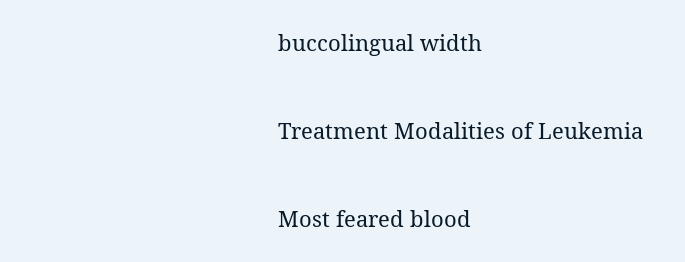buccolingual width

Treatment Modalities of Leukemia

Most feared blood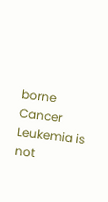borne Cancer Leukemia is not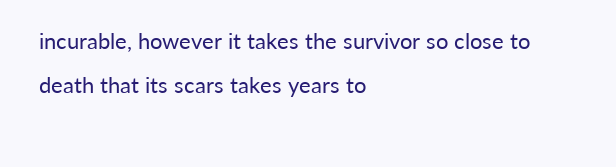incurable, however it takes the survivor so close to death that its scars takes years to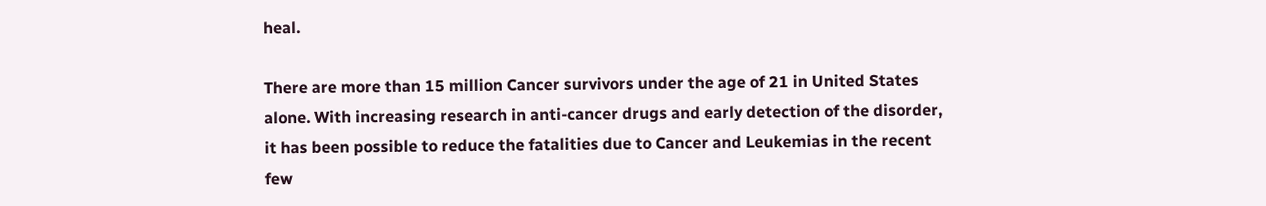heal.

There are more than 15 million Cancer survivors under the age of 21 in United States alone. With increasing research in anti-cancer drugs and early detection of the disorder, it has been possible to reduce the fatalities due to Cancer and Leukemias in the recent few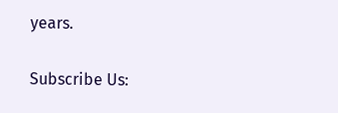years.

Subscribe Us: